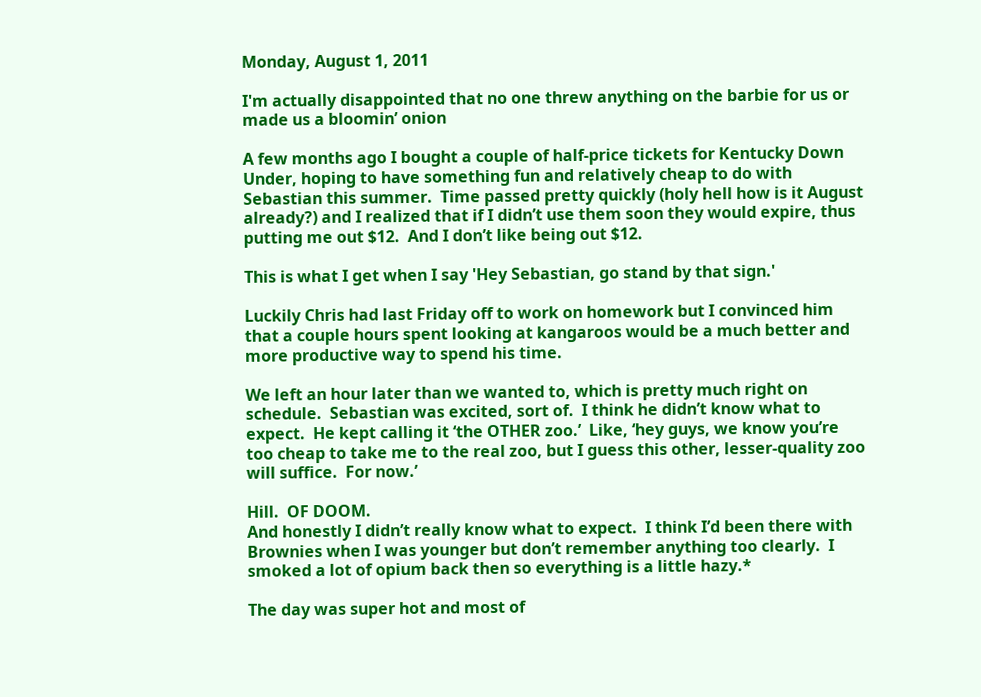Monday, August 1, 2011

I'm actually disappointed that no one threw anything on the barbie for us or made us a bloomin’ onion

A few months ago I bought a couple of half-price tickets for Kentucky Down Under, hoping to have something fun and relatively cheap to do with Sebastian this summer.  Time passed pretty quickly (holy hell how is it August already?) and I realized that if I didn’t use them soon they would expire, thus putting me out $12.  And I don’t like being out $12.

This is what I get when I say 'Hey Sebastian, go stand by that sign.'

Luckily Chris had last Friday off to work on homework but I convinced him that a couple hours spent looking at kangaroos would be a much better and more productive way to spend his time.

We left an hour later than we wanted to, which is pretty much right on schedule.  Sebastian was excited, sort of.  I think he didn’t know what to expect.  He kept calling it ‘the OTHER zoo.’  Like, ‘hey guys, we know you’re too cheap to take me to the real zoo, but I guess this other, lesser-quality zoo will suffice.  For now.’

Hill.  OF DOOM.
And honestly I didn’t really know what to expect.  I think I’d been there with Brownies when I was younger but don’t remember anything too clearly.  I smoked a lot of opium back then so everything is a little hazy.*

The day was super hot and most of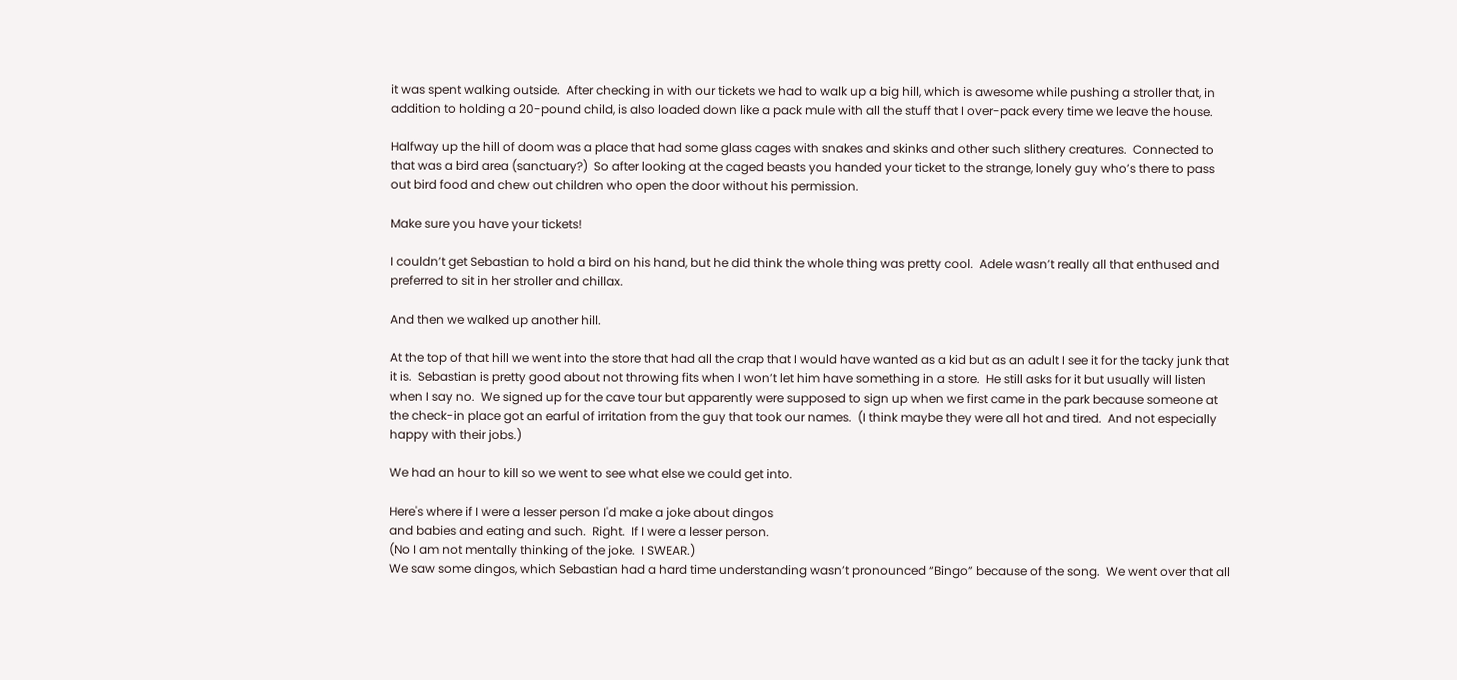it was spent walking outside.  After checking in with our tickets we had to walk up a big hill, which is awesome while pushing a stroller that, in addition to holding a 20-pound child, is also loaded down like a pack mule with all the stuff that I over-pack every time we leave the house.

Halfway up the hill of doom was a place that had some glass cages with snakes and skinks and other such slithery creatures.  Connected to that was a bird area (sanctuary?)  So after looking at the caged beasts you handed your ticket to the strange, lonely guy who’s there to pass out bird food and chew out children who open the door without his permission.

Make sure you have your tickets!

I couldn’t get Sebastian to hold a bird on his hand, but he did think the whole thing was pretty cool.  Adele wasn’t really all that enthused and preferred to sit in her stroller and chillax.

And then we walked up another hill.

At the top of that hill we went into the store that had all the crap that I would have wanted as a kid but as an adult I see it for the tacky junk that it is.  Sebastian is pretty good about not throwing fits when I won’t let him have something in a store.  He still asks for it but usually will listen when I say no.  We signed up for the cave tour but apparently were supposed to sign up when we first came in the park because someone at the check-in place got an earful of irritation from the guy that took our names.  (I think maybe they were all hot and tired.  And not especially happy with their jobs.)

We had an hour to kill so we went to see what else we could get into.

Here's where if I were a lesser person I'd make a joke about dingos
and babies and eating and such.  Right.  If I were a lesser person.
(No I am not mentally thinking of the joke.  I SWEAR.)
We saw some dingos, which Sebastian had a hard time understanding wasn’t pronounced “Bingo” because of the song.  We went over that all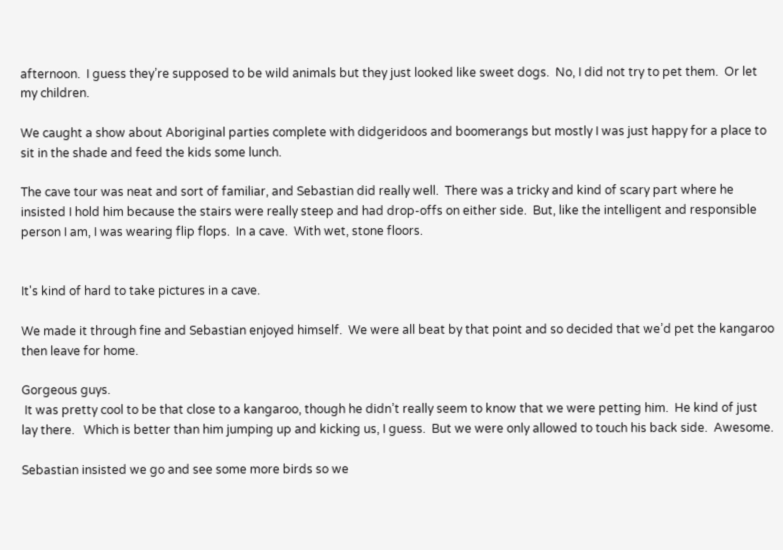afternoon.  I guess they’re supposed to be wild animals but they just looked like sweet dogs.  No, I did not try to pet them.  Or let my children.

We caught a show about Aboriginal parties complete with didgeridoos and boomerangs but mostly I was just happy for a place to sit in the shade and feed the kids some lunch.

The cave tour was neat and sort of familiar, and Sebastian did really well.  There was a tricky and kind of scary part where he insisted I hold him because the stairs were really steep and had drop-offs on either side.  But, like the intelligent and responsible person I am, I was wearing flip flops.  In a cave.  With wet, stone floors.


It's kind of hard to take pictures in a cave.

We made it through fine and Sebastian enjoyed himself.  We were all beat by that point and so decided that we’d pet the kangaroo then leave for home.

Gorgeous guys.
 It was pretty cool to be that close to a kangaroo, though he didn’t really seem to know that we were petting him.  He kind of just lay there.   Which is better than him jumping up and kicking us, I guess.  But we were only allowed to touch his back side.  Awesome.

Sebastian insisted we go and see some more birds so we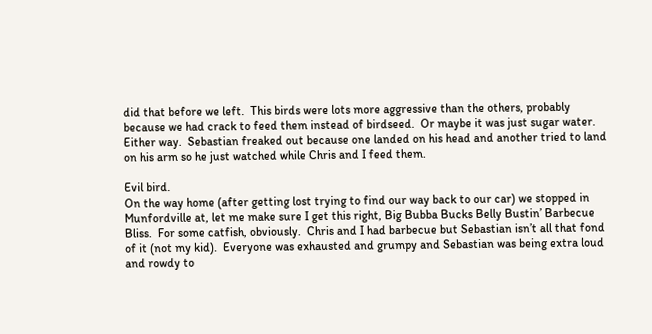did that before we left.  This birds were lots more aggressive than the others, probably because we had crack to feed them instead of birdseed.  Or maybe it was just sugar water.  Either way.  Sebastian freaked out because one landed on his head and another tried to land on his arm so he just watched while Chris and I feed them.

Evil bird.
On the way home (after getting lost trying to find our way back to our car) we stopped in Munfordville at, let me make sure I get this right, Big Bubba Bucks Belly Bustin’ Barbecue Bliss.  For some catfish, obviously.  Chris and I had barbecue but Sebastian isn’t all that fond of it (not my kid).  Everyone was exhausted and grumpy and Sebastian was being extra loud and rowdy to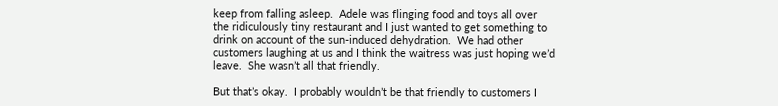keep from falling asleep.  Adele was flinging food and toys all over the ridiculously tiny restaurant and I just wanted to get something to drink on account of the sun-induced dehydration.  We had other customers laughing at us and I think the waitress was just hoping we’d leave.  She wasn’t all that friendly.

But that’s okay.  I probably wouldn’t be that friendly to customers I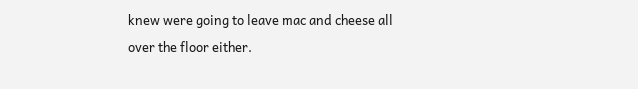knew were going to leave mac and cheese all over the floor either.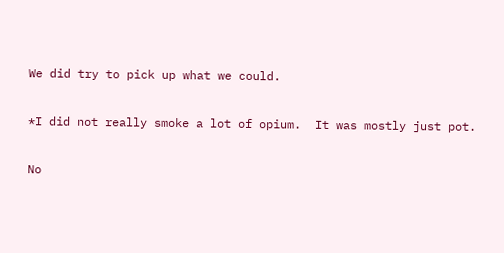We did try to pick up what we could.

*I did not really smoke a lot of opium.  It was mostly just pot.

No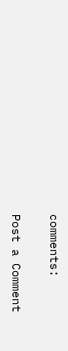comments:

Post a Comment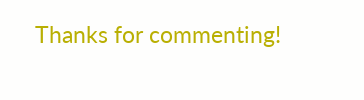Thanks for commenting!